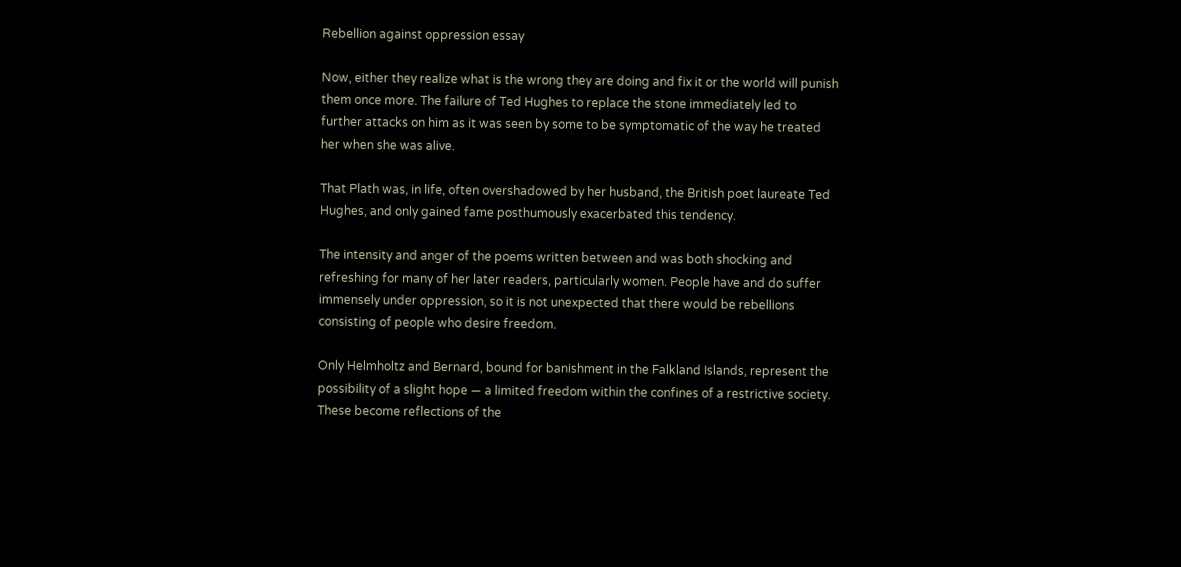Rebellion against oppression essay

Now, either they realize what is the wrong they are doing and fix it or the world will punish them once more. The failure of Ted Hughes to replace the stone immediately led to further attacks on him as it was seen by some to be symptomatic of the way he treated her when she was alive.

That Plath was, in life, often overshadowed by her husband, the British poet laureate Ted Hughes, and only gained fame posthumously exacerbated this tendency.

The intensity and anger of the poems written between and was both shocking and refreshing for many of her later readers, particularly women. People have and do suffer immensely under oppression, so it is not unexpected that there would be rebellions consisting of people who desire freedom.

Only Helmholtz and Bernard, bound for banishment in the Falkland Islands, represent the possibility of a slight hope — a limited freedom within the confines of a restrictive society. These become reflections of the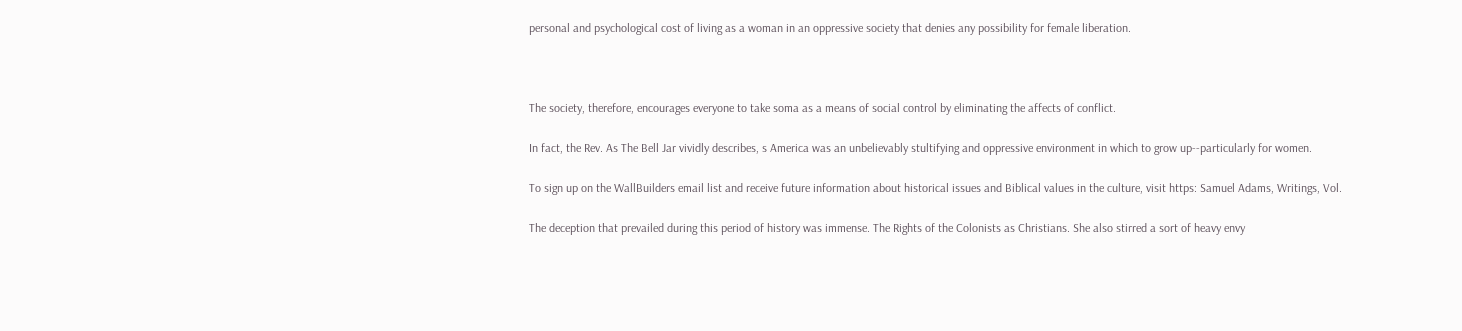personal and psychological cost of living as a woman in an oppressive society that denies any possibility for female liberation.



The society, therefore, encourages everyone to take soma as a means of social control by eliminating the affects of conflict.

In fact, the Rev. As The Bell Jar vividly describes, s America was an unbelievably stultifying and oppressive environment in which to grow up--particularly for women.

To sign up on the WallBuilders email list and receive future information about historical issues and Biblical values in the culture, visit https: Samuel Adams, Writings, Vol.

The deception that prevailed during this period of history was immense. The Rights of the Colonists as Christians. She also stirred a sort of heavy envy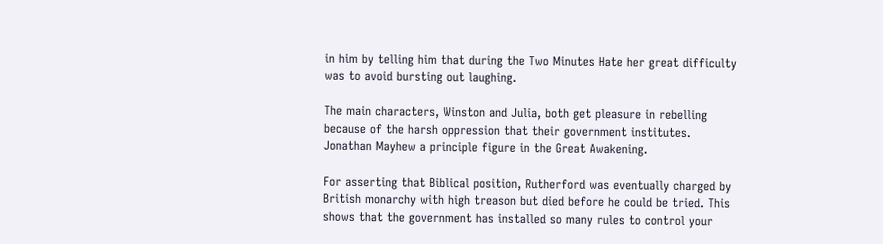in him by telling him that during the Two Minutes Hate her great difficulty was to avoid bursting out laughing.

The main characters, Winston and Julia, both get pleasure in rebelling because of the harsh oppression that their government institutes. Jonathan Mayhew a principle figure in the Great Awakening.

For asserting that Biblical position, Rutherford was eventually charged by British monarchy with high treason but died before he could be tried. This shows that the government has installed so many rules to control your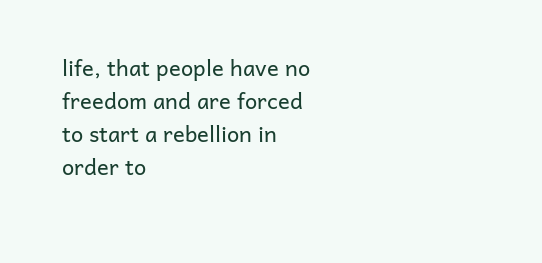life, that people have no freedom and are forced to start a rebellion in order to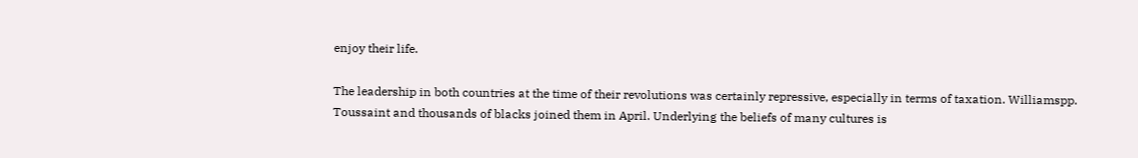enjoy their life.

The leadership in both countries at the time of their revolutions was certainly repressive, especially in terms of taxation. Williamspp. Toussaint and thousands of blacks joined them in April. Underlying the beliefs of many cultures is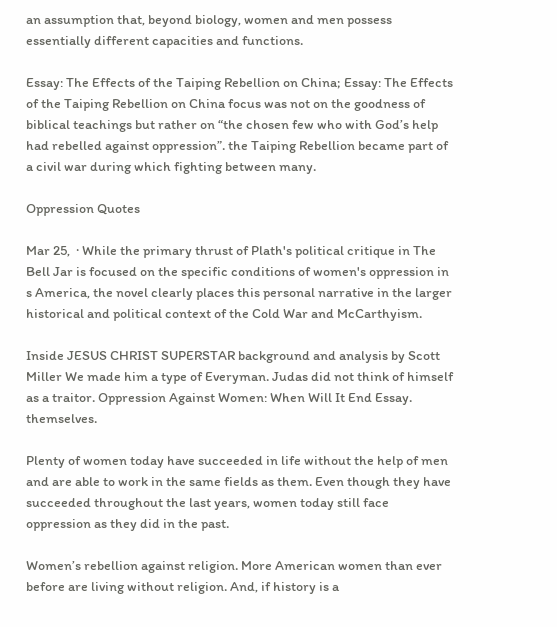an assumption that, beyond biology, women and men possess essentially different capacities and functions.

Essay: The Effects of the Taiping Rebellion on China; Essay: The Effects of the Taiping Rebellion on China focus was not on the goodness of biblical teachings but rather on “the chosen few who with God’s help had rebelled against oppression”. the Taiping Rebellion became part of a civil war during which fighting between many.

Oppression Quotes

Mar 25,  · While the primary thrust of Plath's political critique in The Bell Jar is focused on the specific conditions of women's oppression in s America, the novel clearly places this personal narrative in the larger historical and political context of the Cold War and McCarthyism.

Inside JESUS CHRIST SUPERSTAR background and analysis by Scott Miller We made him a type of Everyman. Judas did not think of himself as a traitor. Oppression Against Women: When Will It End Essay. themselves.

Plenty of women today have succeeded in life without the help of men and are able to work in the same fields as them. Even though they have succeeded throughout the last years, women today still face oppression as they did in the past.

Women’s rebellion against religion. More American women than ever before are living without religion. And, if history is a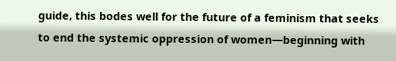guide, this bodes well for the future of a feminism that seeks to end the systemic oppression of women—beginning with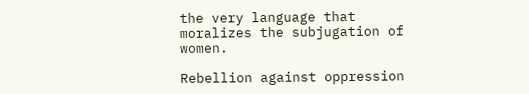the very language that moralizes the subjugation of women.

Rebellion against oppression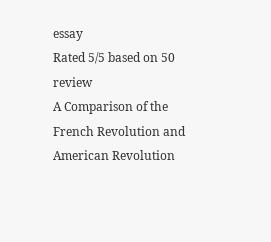essay
Rated 5/5 based on 50 review
A Comparison of the French Revolution and American Revolution